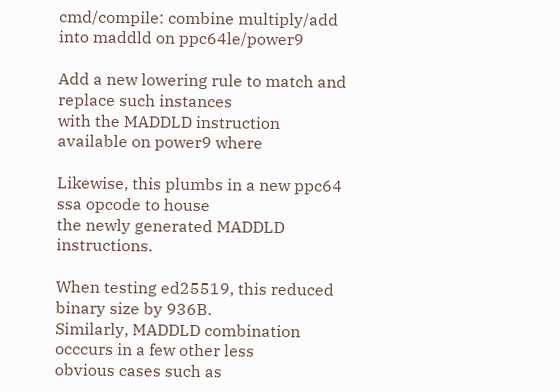cmd/compile: combine multiply/add into maddld on ppc64le/power9

Add a new lowering rule to match and replace such instances
with the MADDLD instruction available on power9 where

Likewise, this plumbs in a new ppc64 ssa opcode to house
the newly generated MADDLD instructions.

When testing ed25519, this reduced binary size by 936B.
Similarly, MADDLD combination occcurs in a few other less
obvious cases such as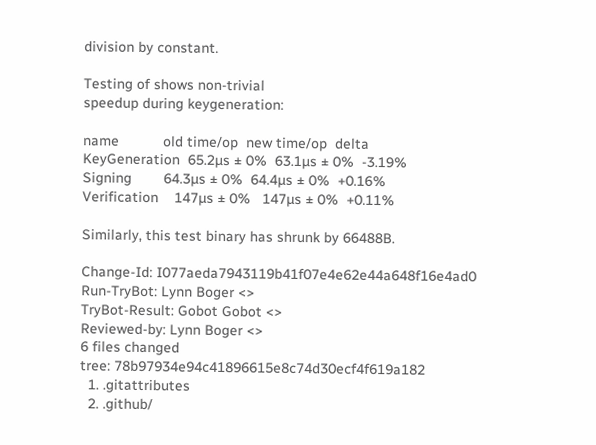division by constant.

Testing of shows non-trivial
speedup during keygeneration:

name           old time/op  new time/op  delta
KeyGeneration  65.2µs ± 0%  63.1µs ± 0%  -3.19%
Signing        64.3µs ± 0%  64.4µs ± 0%  +0.16%
Verification    147µs ± 0%   147µs ± 0%  +0.11%

Similarly, this test binary has shrunk by 66488B.

Change-Id: I077aeda7943119b41f07e4e62e44a648f16e4ad0
Run-TryBot: Lynn Boger <>
TryBot-Result: Gobot Gobot <>
Reviewed-by: Lynn Boger <>
6 files changed
tree: 78b97934e94c41896615e8c74d30ecf4f619a182
  1. .gitattributes
  2. .github/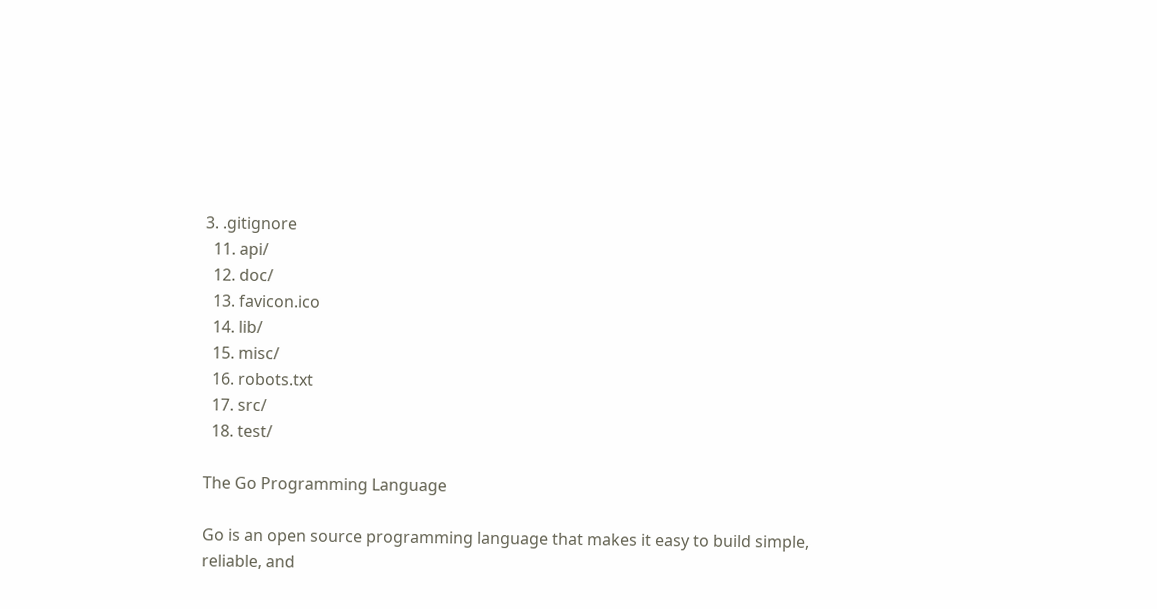3. .gitignore
  11. api/
  12. doc/
  13. favicon.ico
  14. lib/
  15. misc/
  16. robots.txt
  17. src/
  18. test/

The Go Programming Language

Go is an open source programming language that makes it easy to build simple, reliable, and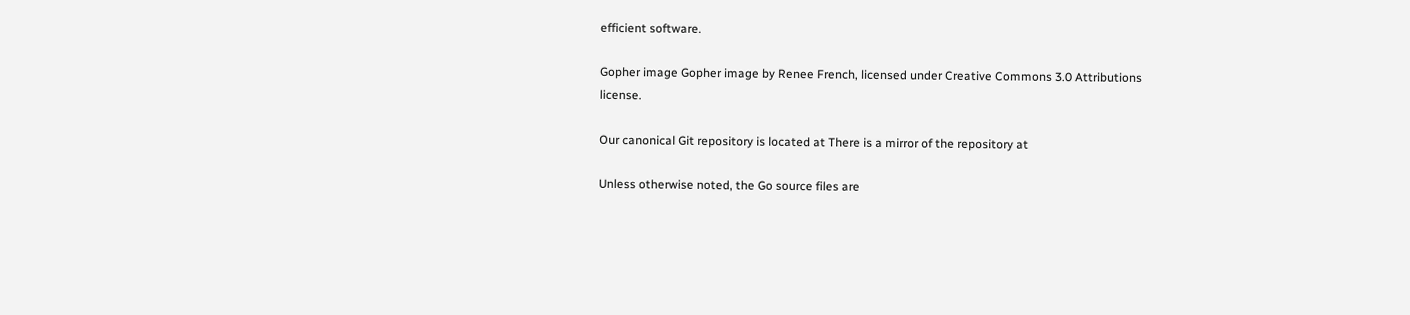efficient software.

Gopher image Gopher image by Renee French, licensed under Creative Commons 3.0 Attributions license.

Our canonical Git repository is located at There is a mirror of the repository at

Unless otherwise noted, the Go source files are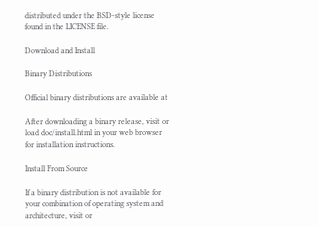distributed under the BSD-style license found in the LICENSE file.

Download and Install

Binary Distributions

Official binary distributions are available at

After downloading a binary release, visit or load doc/install.html in your web browser for installation instructions.

Install From Source

If a binary distribution is not available for your combination of operating system and architecture, visit or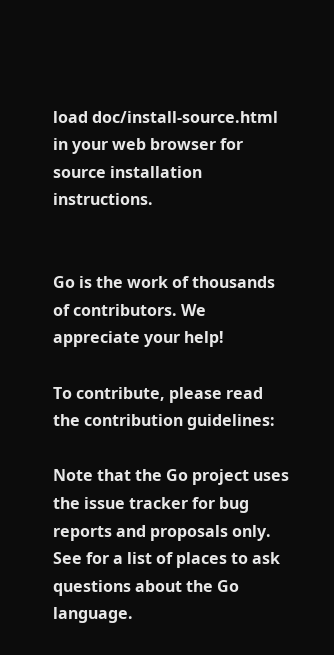load doc/install-source.html in your web browser for source installation instructions.


Go is the work of thousands of contributors. We appreciate your help!

To contribute, please read the contribution guidelines:

Note that the Go project uses the issue tracker for bug reports and proposals only. See for a list of places to ask questions about the Go language.